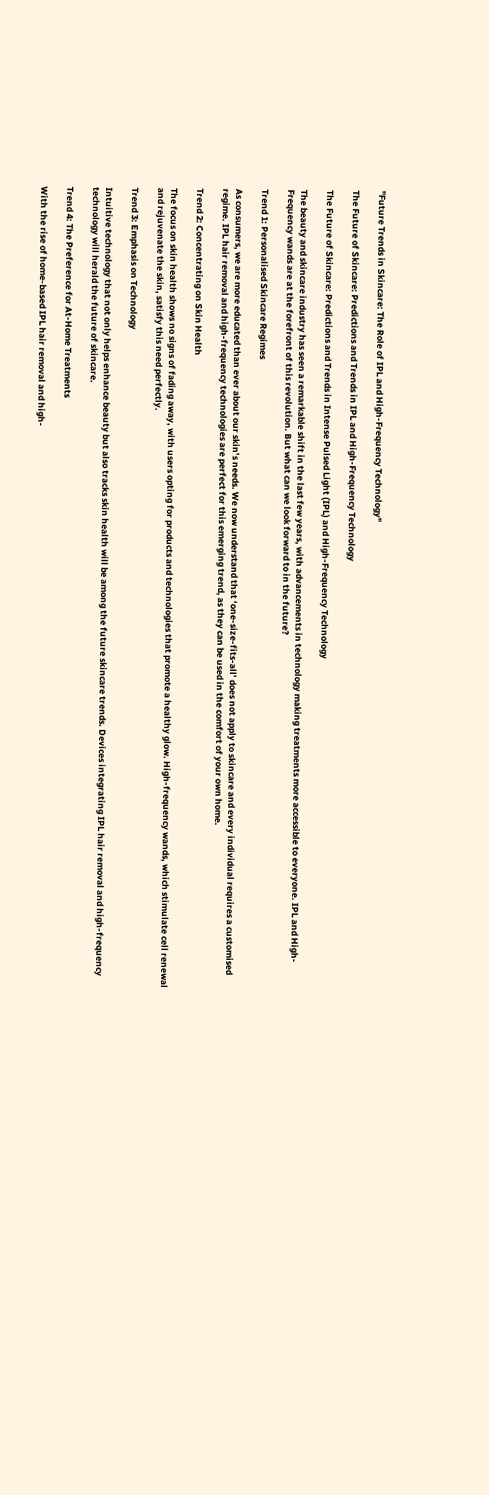"Future Trends in Skincare: The Role of IPL and High-Frequency Technology"

The Future of Skincare: Predictions and Trends in IPL and High-Frequency Technology

The Future of Skincare: Predictions and Trends in Intense Pulsed Light (IPL) and High-Frequency Technology

The beauty and skincare industry has seen a remarkable shift in the last few years, with advancements in technology making treatments more accessible to everyone. IPL and High-Frequency wands are at the forefront of this revolution. But what can we look forward to in the future?

Trend 1: Personalised Skincare Regimes

As consumers, we are more educated than ever about our skin’s needs. We now understand that ‘one-size-fits-all’ does not apply to skincare and every individual requires a customised regime. IPL hair removal and high-frequency technologies are perfect for this emerging trend, as they can be used in the comfort of your own home.

Trend 2: Concentrating on Skin Health

The focus on skin health shows no signs of fading away, with users opting for products and technologies that promote a healthy glow. High-frequency wands, which stimulate cell renewal and rejuvenate the skin, satisfy this need perfectly.

Trend 3: Emphasis on Technology

Intuitive technology that not only helps enhance beauty but also tracks skin health will be among the future skincare trends. Devices integrating IPL hair removal and high-frequency technology will herald the future of skincare.

Trend 4: The Preference for At-Home Treatments

With the rise of home-based IPL hair removal and high-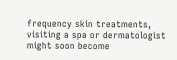frequency skin treatments, visiting a spa or dermatologist might soon become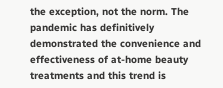the exception, not the norm. The pandemic has definitively demonstrated the convenience and effectiveness of at-home beauty treatments and this trend is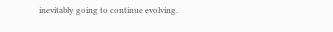inevitably going to continue evolving.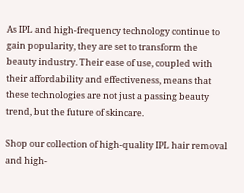As IPL and high-frequency technology continue to gain popularity, they are set to transform the beauty industry. Their ease of use, coupled with their affordability and effectiveness, means that these technologies are not just a passing beauty trend, but the future of skincare.

Shop our collection of high-quality IPL hair removal and high-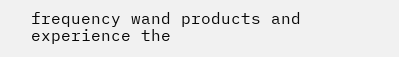frequency wand products and experience the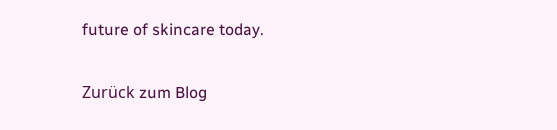future of skincare today.

Zurück zum Blog